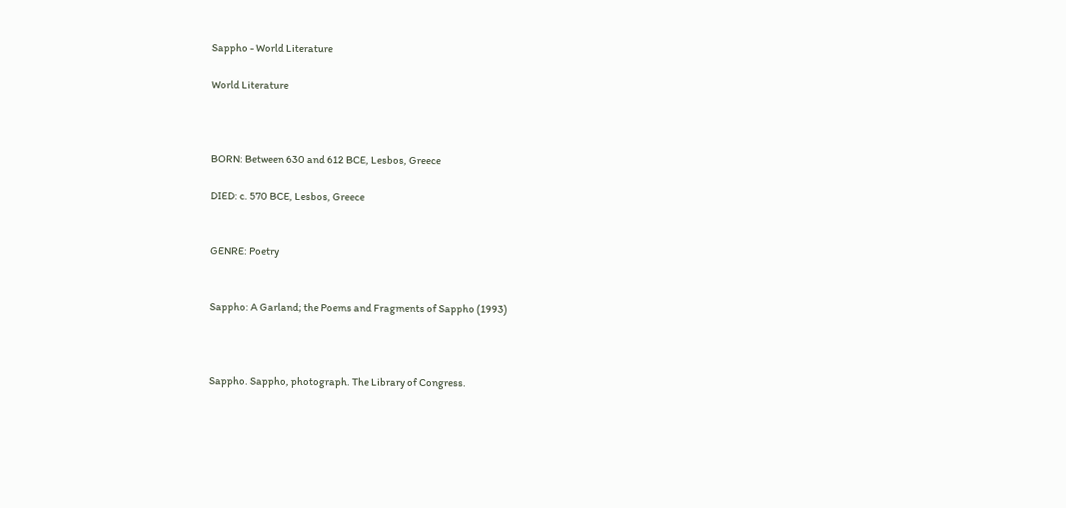Sappho - World Literature

World Literature



BORN: Between 630 and 612 BCE, Lesbos, Greece

DIED: c. 570 BCE, Lesbos, Greece


GENRE: Poetry


Sappho: A Garland; the Poems and Fragments of Sappho (1993)



Sappho. Sappho, photograph. The Library of Congress.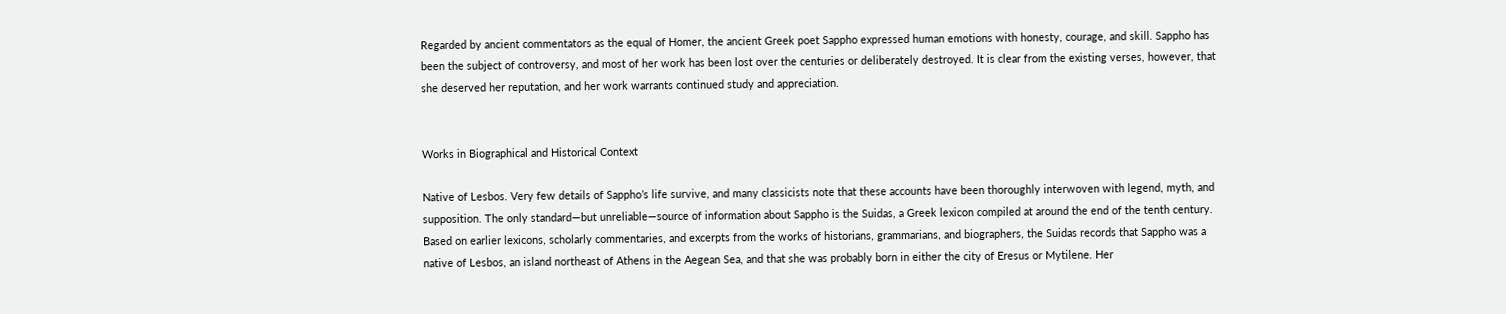Regarded by ancient commentators as the equal of Homer, the ancient Greek poet Sappho expressed human emotions with honesty, courage, and skill. Sappho has been the subject of controversy, and most of her work has been lost over the centuries or deliberately destroyed. It is clear from the existing verses, however, that she deserved her reputation, and her work warrants continued study and appreciation.


Works in Biographical and Historical Context

Native of Lesbos. Very few details of Sappho’s life survive, and many classicists note that these accounts have been thoroughly interwoven with legend, myth, and supposition. The only standard—but unreliable—source of information about Sappho is the Suidas, a Greek lexicon compiled at around the end of the tenth century. Based on earlier lexicons, scholarly commentaries, and excerpts from the works of historians, grammarians, and biographers, the Suidas records that Sappho was a native of Lesbos, an island northeast of Athens in the Aegean Sea, and that she was probably born in either the city of Eresus or Mytilene. Her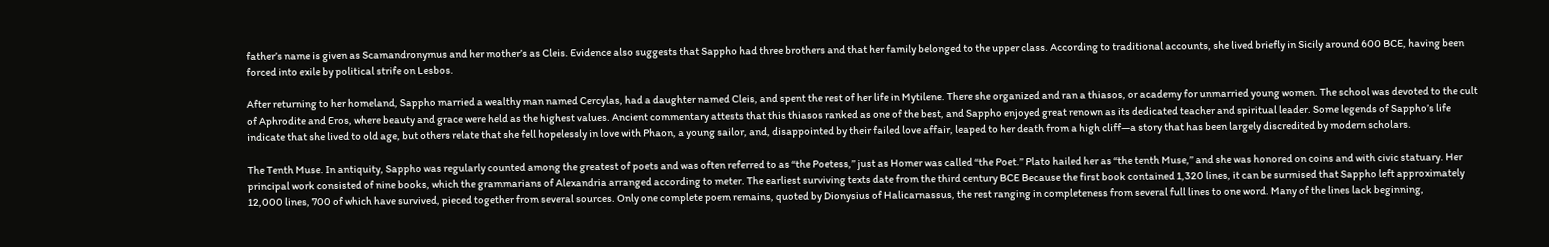father’s name is given as Scamandronymus and her mother’s as Cleis. Evidence also suggests that Sappho had three brothers and that her family belonged to the upper class. According to traditional accounts, she lived briefly in Sicily around 600 BCE, having been forced into exile by political strife on Lesbos.

After returning to her homeland, Sappho married a wealthy man named Cercylas, had a daughter named Cleis, and spent the rest of her life in Mytilene. There she organized and ran a thiasos, or academy for unmarried young women. The school was devoted to the cult of Aphrodite and Eros, where beauty and grace were held as the highest values. Ancient commentary attests that this thiasos ranked as one of the best, and Sappho enjoyed great renown as its dedicated teacher and spiritual leader. Some legends of Sappho’s life indicate that she lived to old age, but others relate that she fell hopelessly in love with Phaon, a young sailor, and, disappointed by their failed love affair, leaped to her death from a high cliff—a story that has been largely discredited by modern scholars.

The Tenth Muse. In antiquity, Sappho was regularly counted among the greatest of poets and was often referred to as ‘‘the Poetess,’’ just as Homer was called ‘‘the Poet.’’ Plato hailed her as ‘‘the tenth Muse,’’ and she was honored on coins and with civic statuary. Her principal work consisted of nine books, which the grammarians of Alexandria arranged according to meter. The earliest surviving texts date from the third century BCE Because the first book contained 1,320 lines, it can be surmised that Sappho left approximately 12,000 lines, 700 of which have survived, pieced together from several sources. Only one complete poem remains, quoted by Dionysius of Halicarnassus, the rest ranging in completeness from several full lines to one word. Many of the lines lack beginning,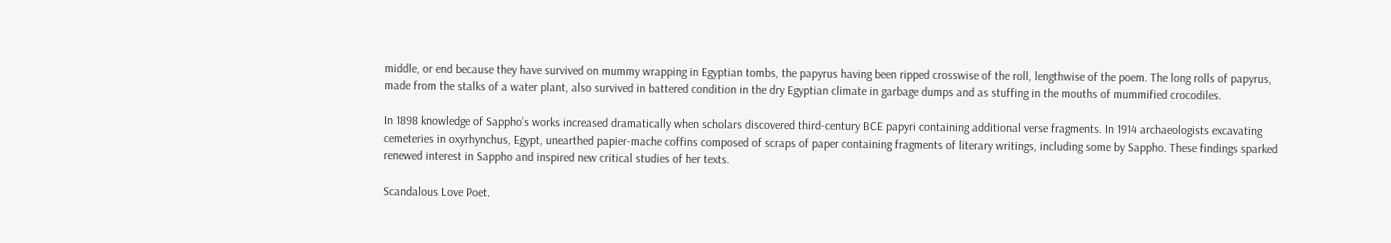middle, or end because they have survived on mummy wrapping in Egyptian tombs, the papyrus having been ripped crosswise of the roll, lengthwise of the poem. The long rolls of papyrus, made from the stalks of a water plant, also survived in battered condition in the dry Egyptian climate in garbage dumps and as stuffing in the mouths of mummified crocodiles.

In 1898 knowledge of Sappho’s works increased dramatically when scholars discovered third-century BCE papyri containing additional verse fragments. In 1914 archaeologists excavating cemeteries in oxyrhynchus, Egypt, unearthed papier-mache coffins composed of scraps of paper containing fragments of literary writings, including some by Sappho. These findings sparked renewed interest in Sappho and inspired new critical studies of her texts.

Scandalous Love Poet.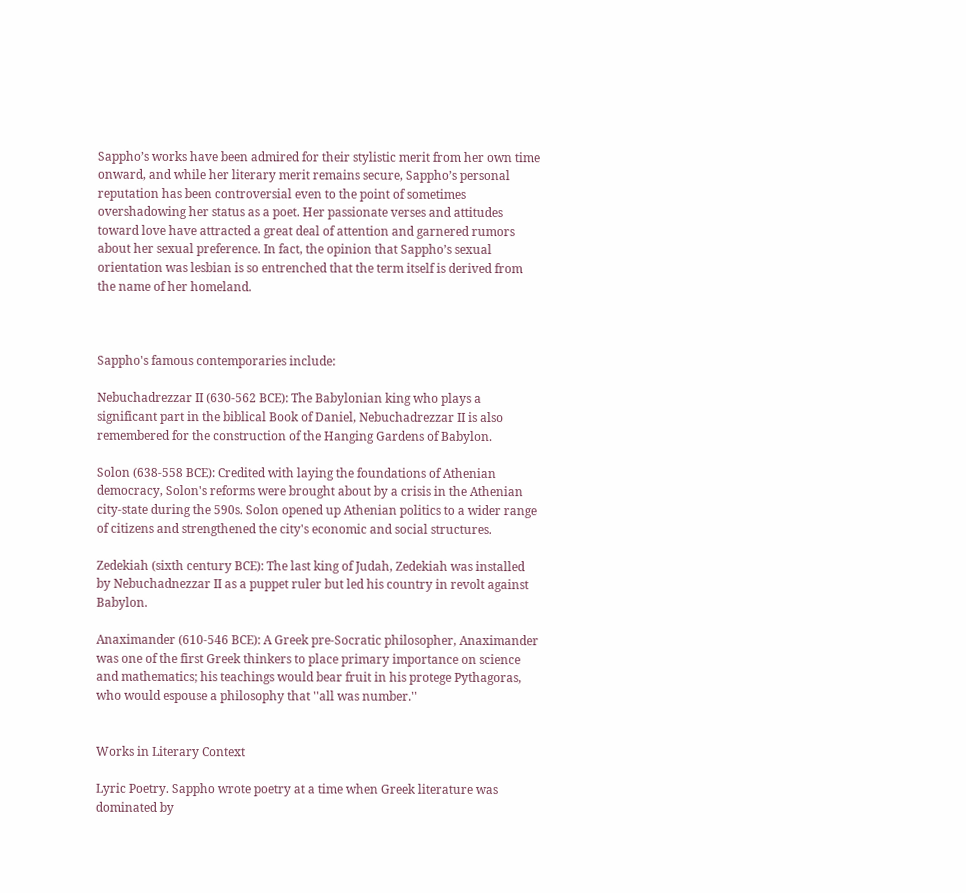Sappho’s works have been admired for their stylistic merit from her own time onward, and while her literary merit remains secure, Sappho’s personal reputation has been controversial even to the point of sometimes overshadowing her status as a poet. Her passionate verses and attitudes toward love have attracted a great deal of attention and garnered rumors about her sexual preference. In fact, the opinion that Sappho’s sexual orientation was lesbian is so entrenched that the term itself is derived from the name of her homeland.



Sappho's famous contemporaries include:

Nebuchadrezzar II (630-562 BCE): The Babylonian king who plays a significant part in the biblical Book of Daniel, Nebuchadrezzar II is also remembered for the construction of the Hanging Gardens of Babylon.

Solon (638-558 BCE): Credited with laying the foundations of Athenian democracy, Solon's reforms were brought about by a crisis in the Athenian city-state during the 590s. Solon opened up Athenian politics to a wider range of citizens and strengthened the city's economic and social structures.

Zedekiah (sixth century BCE): The last king of Judah, Zedekiah was installed by Nebuchadnezzar II as a puppet ruler but led his country in revolt against Babylon.

Anaximander (610-546 BCE): A Greek pre-Socratic philosopher, Anaximander was one of the first Greek thinkers to place primary importance on science and mathematics; his teachings would bear fruit in his protege Pythagoras, who would espouse a philosophy that ''all was number.''


Works in Literary Context

Lyric Poetry. Sappho wrote poetry at a time when Greek literature was dominated by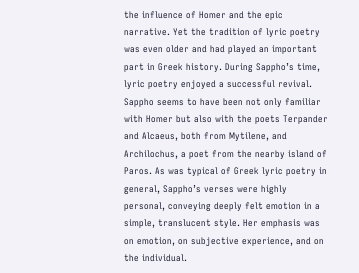the influence of Homer and the epic narrative. Yet the tradition of lyric poetry was even older and had played an important part in Greek history. During Sappho’s time, lyric poetry enjoyed a successful revival. Sappho seems to have been not only familiar with Homer but also with the poets Terpander and Alcaeus, both from Mytilene, and Archilochus, a poet from the nearby island of Paros. As was typical of Greek lyric poetry in general, Sappho’s verses were highly personal, conveying deeply felt emotion in a simple, translucent style. Her emphasis was on emotion, on subjective experience, and on the individual.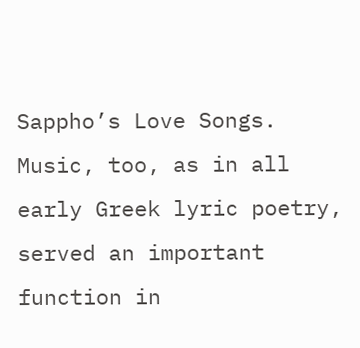Sappho’s Love Songs. Music, too, as in all early Greek lyric poetry, served an important function in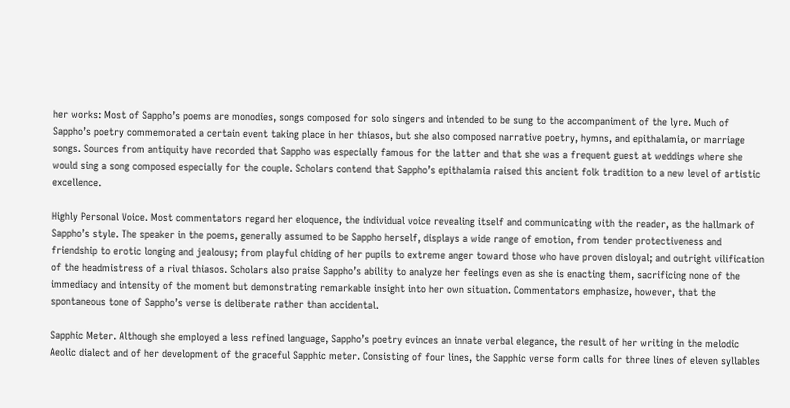her works: Most of Sappho’s poems are monodies, songs composed for solo singers and intended to be sung to the accompaniment of the lyre. Much of Sappho’s poetry commemorated a certain event taking place in her thiasos, but she also composed narrative poetry, hymns, and epithalamia, or marriage songs. Sources from antiquity have recorded that Sappho was especially famous for the latter and that she was a frequent guest at weddings where she would sing a song composed especially for the couple. Scholars contend that Sappho’s epithalamia raised this ancient folk tradition to a new level of artistic excellence.

Highly Personal Voice. Most commentators regard her eloquence, the individual voice revealing itself and communicating with the reader, as the hallmark of Sappho’s style. The speaker in the poems, generally assumed to be Sappho herself, displays a wide range of emotion, from tender protectiveness and friendship to erotic longing and jealousy; from playful chiding of her pupils to extreme anger toward those who have proven disloyal; and outright vilification of the headmistress of a rival thiasos. Scholars also praise Sappho’s ability to analyze her feelings even as she is enacting them, sacrificing none of the immediacy and intensity of the moment but demonstrating remarkable insight into her own situation. Commentators emphasize, however, that the spontaneous tone of Sappho’s verse is deliberate rather than accidental.

Sapphic Meter. Although she employed a less refined language, Sappho’s poetry evinces an innate verbal elegance, the result of her writing in the melodic Aeolic dialect and of her development of the graceful Sapphic meter. Consisting of four lines, the Sapphic verse form calls for three lines of eleven syllables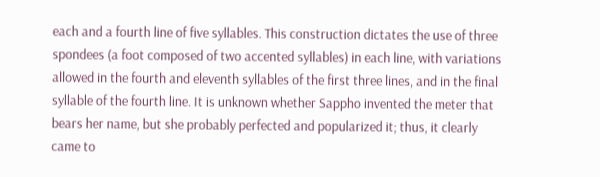each and a fourth line of five syllables. This construction dictates the use of three spondees (a foot composed of two accented syllables) in each line, with variations allowed in the fourth and eleventh syllables of the first three lines, and in the final syllable of the fourth line. It is unknown whether Sappho invented the meter that bears her name, but she probably perfected and popularized it; thus, it clearly came to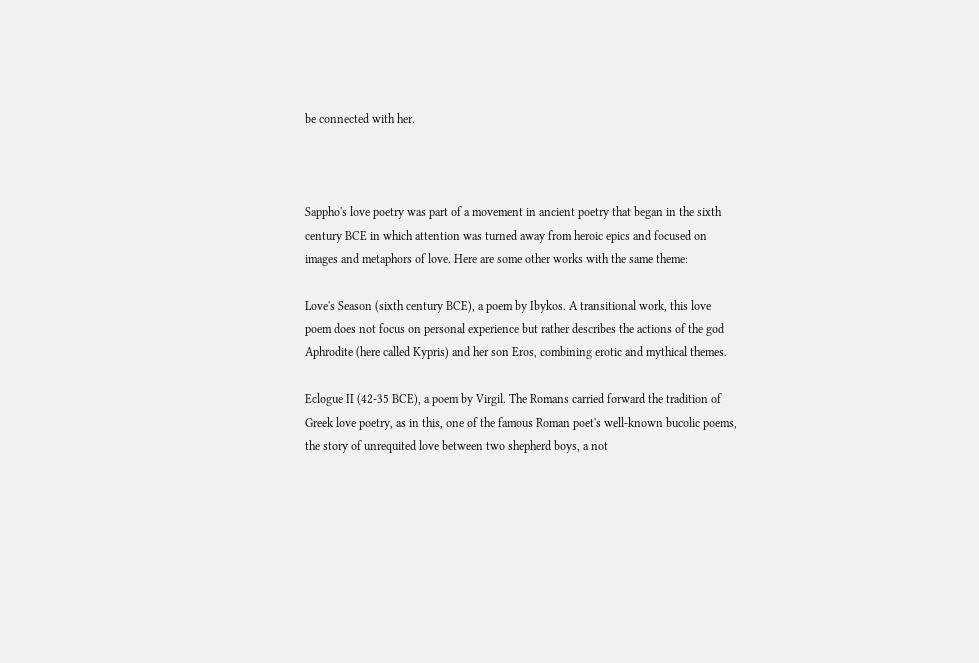be connected with her.



Sappho's love poetry was part of a movement in ancient poetry that began in the sixth century BCE in which attention was turned away from heroic epics and focused on images and metaphors of love. Here are some other works with the same theme:

Love's Season (sixth century BCE), a poem by Ibykos. A transitional work, this love poem does not focus on personal experience but rather describes the actions of the god Aphrodite (here called Kypris) and her son Eros, combining erotic and mythical themes.

Eclogue II (42-35 BCE), a poem by Virgil. The Romans carried forward the tradition of Greek love poetry, as in this, one of the famous Roman poet's well-known bucolic poems, the story of unrequited love between two shepherd boys, a not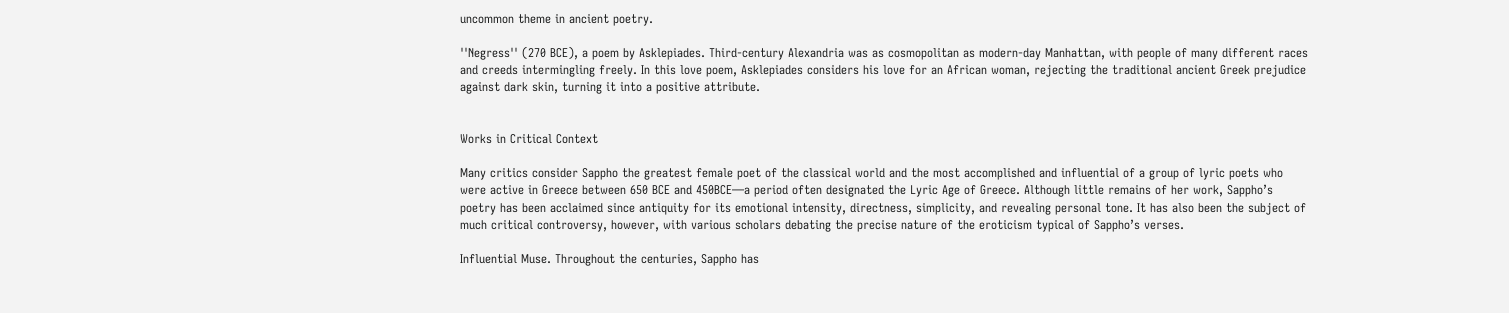uncommon theme in ancient poetry.

''Negress'' (270 BCE), a poem by Asklepiades. Third-century Alexandria was as cosmopolitan as modern-day Manhattan, with people of many different races and creeds intermingling freely. In this love poem, Asklepiades considers his love for an African woman, rejecting the traditional ancient Greek prejudice against dark skin, turning it into a positive attribute.


Works in Critical Context

Many critics consider Sappho the greatest female poet of the classical world and the most accomplished and influential of a group of lyric poets who were active in Greece between 650 BCE and 450BCE—a period often designated the Lyric Age of Greece. Although little remains of her work, Sappho’s poetry has been acclaimed since antiquity for its emotional intensity, directness, simplicity, and revealing personal tone. It has also been the subject of much critical controversy, however, with various scholars debating the precise nature of the eroticism typical of Sappho’s verses.

Influential Muse. Throughout the centuries, Sappho has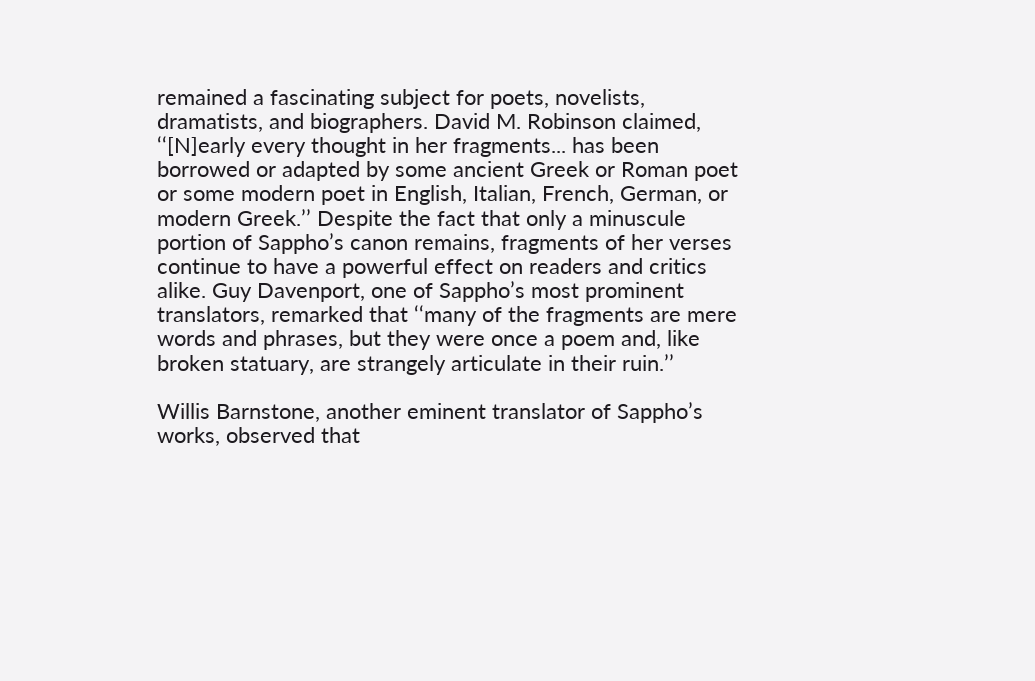remained a fascinating subject for poets, novelists, dramatists, and biographers. David M. Robinson claimed, ‘‘[N]early every thought in her fragments... has been borrowed or adapted by some ancient Greek or Roman poet or some modern poet in English, Italian, French, German, or modern Greek.’’ Despite the fact that only a minuscule portion of Sappho’s canon remains, fragments of her verses continue to have a powerful effect on readers and critics alike. Guy Davenport, one of Sappho’s most prominent translators, remarked that ‘‘many of the fragments are mere words and phrases, but they were once a poem and, like broken statuary, are strangely articulate in their ruin.’’

Willis Barnstone, another eminent translator of Sappho’s works, observed that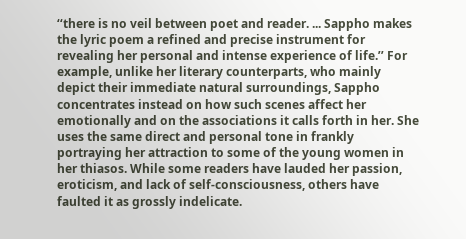‘‘there is no veil between poet and reader. ... Sappho makes the lyric poem a refined and precise instrument for revealing her personal and intense experience of life.’’ For example, unlike her literary counterparts, who mainly depict their immediate natural surroundings, Sappho concentrates instead on how such scenes affect her emotionally and on the associations it calls forth in her. She uses the same direct and personal tone in frankly portraying her attraction to some of the young women in her thiasos. While some readers have lauded her passion, eroticism, and lack of self-consciousness, others have faulted it as grossly indelicate.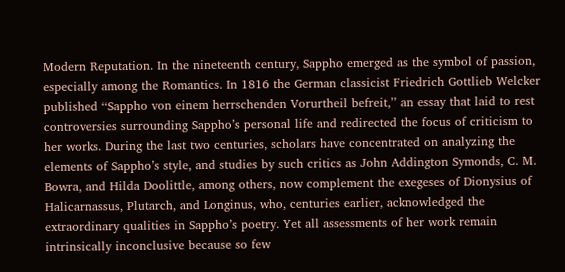Modern Reputation. In the nineteenth century, Sappho emerged as the symbol of passion, especially among the Romantics. In 1816 the German classicist Friedrich Gottlieb Welcker published ‘‘Sappho von einem herrschenden Vorurtheil befreit,’’ an essay that laid to rest controversies surrounding Sappho’s personal life and redirected the focus of criticism to her works. During the last two centuries, scholars have concentrated on analyzing the elements of Sappho’s style, and studies by such critics as John Addington Symonds, C. M. Bowra, and Hilda Doolittle, among others, now complement the exegeses of Dionysius of Halicarnassus, Plutarch, and Longinus, who, centuries earlier, acknowledged the extraordinary qualities in Sappho’s poetry. Yet all assessments of her work remain intrinsically inconclusive because so few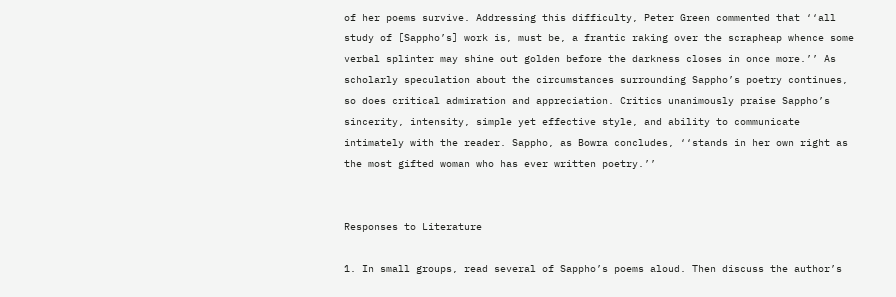of her poems survive. Addressing this difficulty, Peter Green commented that ‘‘all study of [Sappho’s] work is, must be, a frantic raking over the scrapheap whence some verbal splinter may shine out golden before the darkness closes in once more.’’ As scholarly speculation about the circumstances surrounding Sappho’s poetry continues, so does critical admiration and appreciation. Critics unanimously praise Sappho’s sincerity, intensity, simple yet effective style, and ability to communicate intimately with the reader. Sappho, as Bowra concludes, ‘‘stands in her own right as the most gifted woman who has ever written poetry.’’


Responses to Literature

1. In small groups, read several of Sappho’s poems aloud. Then discuss the author’s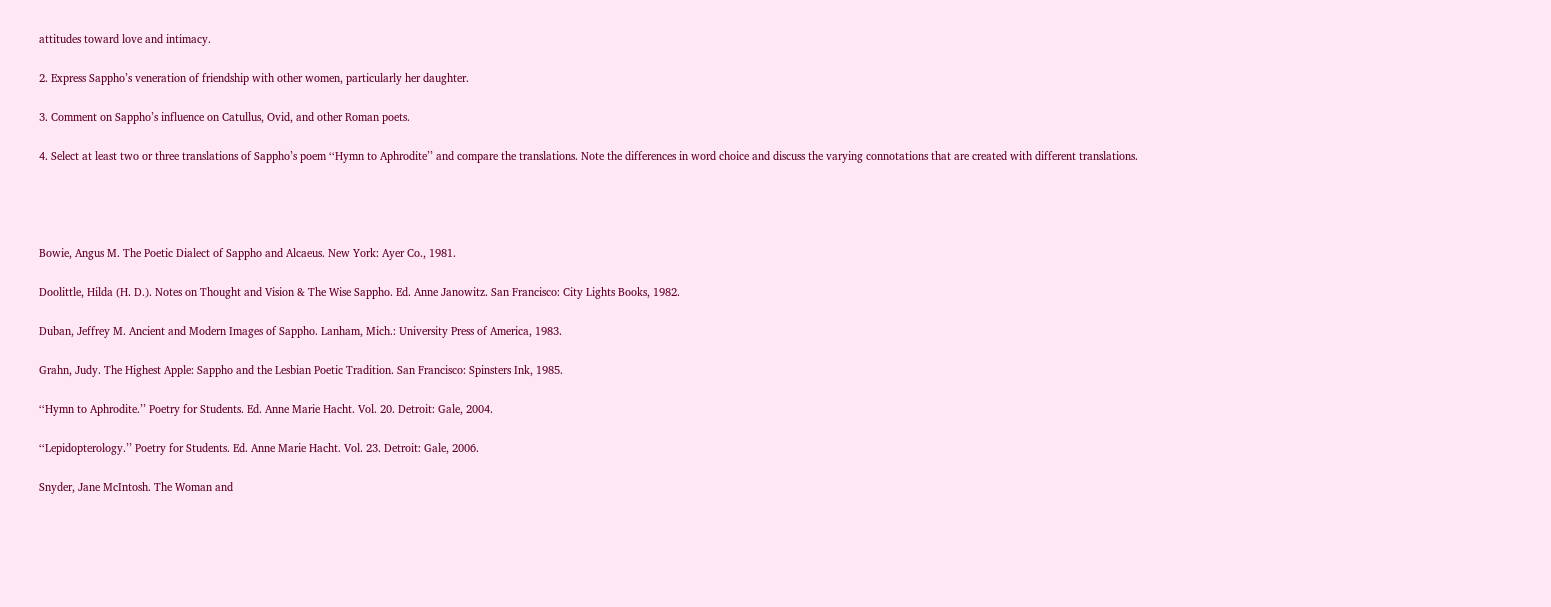attitudes toward love and intimacy.

2. Express Sappho’s veneration of friendship with other women, particularly her daughter.

3. Comment on Sappho’s influence on Catullus, Ovid, and other Roman poets.

4. Select at least two or three translations of Sappho’s poem ‘‘Hymn to Aphrodite’’ and compare the translations. Note the differences in word choice and discuss the varying connotations that are created with different translations.




Bowie, Angus M. The Poetic Dialect of Sappho and Alcaeus. New York: Ayer Co., 1981.

Doolittle, Hilda (H. D.). Notes on Thought and Vision & The Wise Sappho. Ed. Anne Janowitz. San Francisco: City Lights Books, 1982.

Duban, Jeffrey M. Ancient and Modern Images of Sappho. Lanham, Mich.: University Press of America, 1983.

Grahn, Judy. The Highest Apple: Sappho and the Lesbian Poetic Tradition. San Francisco: Spinsters Ink, 1985.

‘‘Hymn to Aphrodite.’’ Poetry for Students. Ed. Anne Marie Hacht. Vol. 20. Detroit: Gale, 2004.

‘‘Lepidopterology.’’ Poetry for Students. Ed. Anne Marie Hacht. Vol. 23. Detroit: Gale, 2006.

Snyder, Jane McIntosh. The Woman and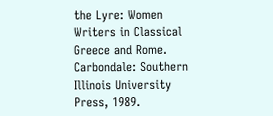the Lyre: Women Writers in Classical Greece and Rome. Carbondale: Southern Illinois University Press, 1989.